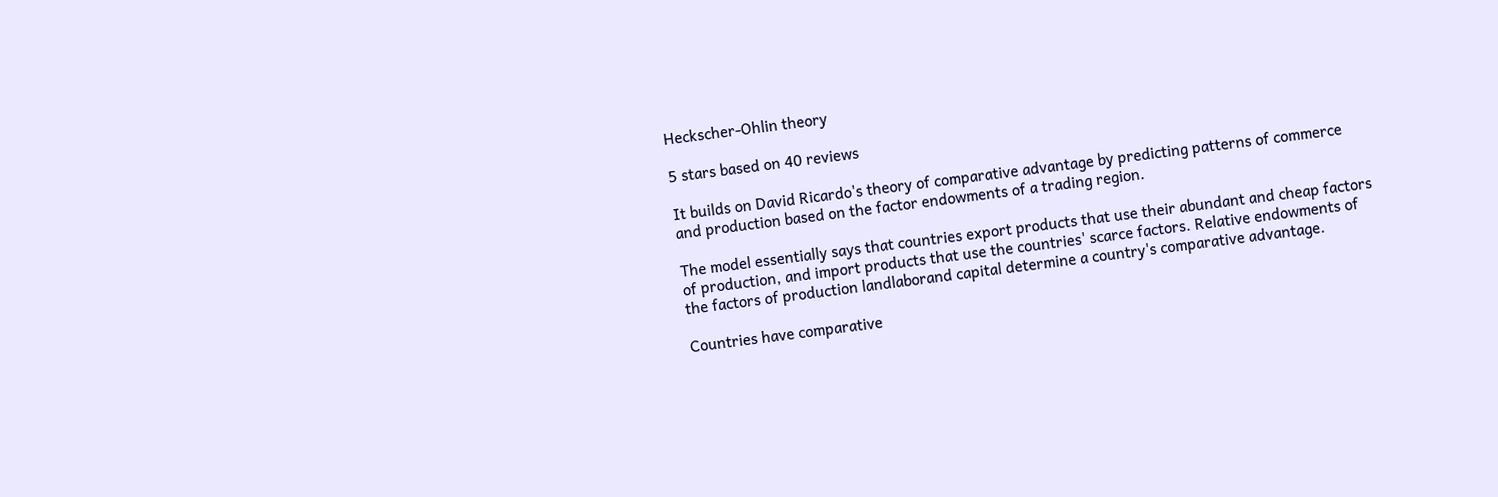Heckscher-Ohlin theory

5 stars based on 40 reviews

It builds on David Ricardo's theory of comparative advantage by predicting patterns of commerce and production based on the factor endowments of a trading region.

The model essentially says that countries export products that use their abundant and cheap factors of production, and import products that use the countries' scarce factors. Relative endowments of the factors of production landlaborand capital determine a country's comparative advantage.

Countries have comparative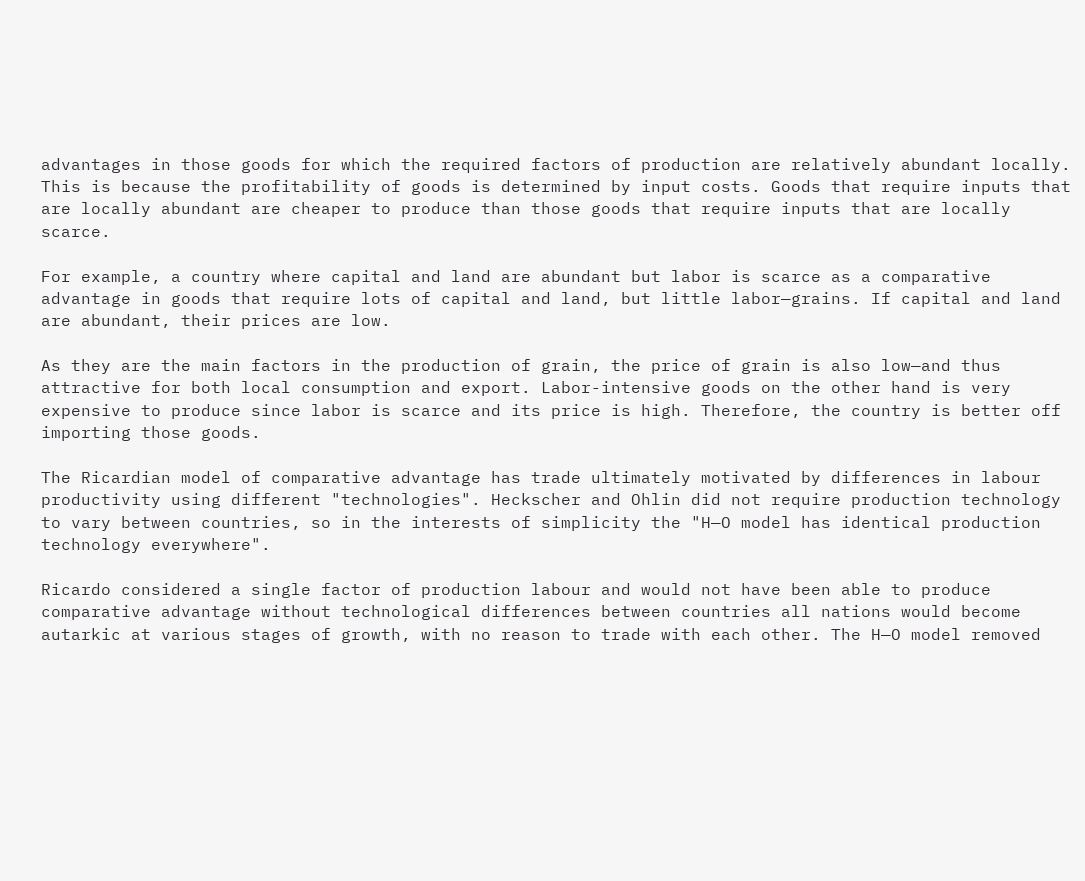advantages in those goods for which the required factors of production are relatively abundant locally. This is because the profitability of goods is determined by input costs. Goods that require inputs that are locally abundant are cheaper to produce than those goods that require inputs that are locally scarce.

For example, a country where capital and land are abundant but labor is scarce as a comparative advantage in goods that require lots of capital and land, but little labor—grains. If capital and land are abundant, their prices are low.

As they are the main factors in the production of grain, the price of grain is also low—and thus attractive for both local consumption and export. Labor-intensive goods on the other hand is very expensive to produce since labor is scarce and its price is high. Therefore, the country is better off importing those goods.

The Ricardian model of comparative advantage has trade ultimately motivated by differences in labour productivity using different "technologies". Heckscher and Ohlin did not require production technology to vary between countries, so in the interests of simplicity the "H—O model has identical production technology everywhere".

Ricardo considered a single factor of production labour and would not have been able to produce comparative advantage without technological differences between countries all nations would become autarkic at various stages of growth, with no reason to trade with each other. The H—O model removed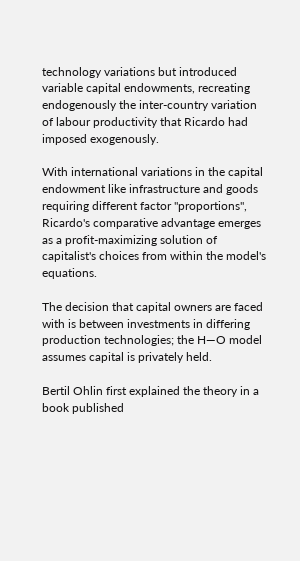technology variations but introduced variable capital endowments, recreating endogenously the inter-country variation of labour productivity that Ricardo had imposed exogenously.

With international variations in the capital endowment like infrastructure and goods requiring different factor "proportions", Ricardo's comparative advantage emerges as a profit-maximizing solution of capitalist's choices from within the model's equations.

The decision that capital owners are faced with is between investments in differing production technologies; the H—O model assumes capital is privately held.

Bertil Ohlin first explained the theory in a book published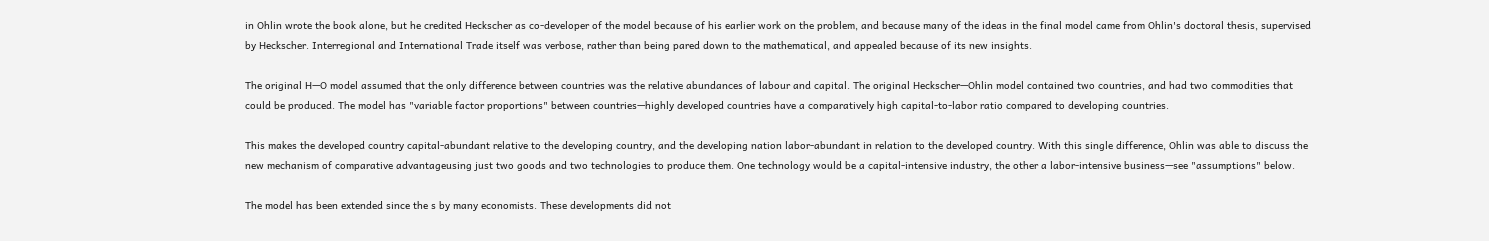in Ohlin wrote the book alone, but he credited Heckscher as co-developer of the model because of his earlier work on the problem, and because many of the ideas in the final model came from Ohlin's doctoral thesis, supervised by Heckscher. Interregional and International Trade itself was verbose, rather than being pared down to the mathematical, and appealed because of its new insights.

The original H—O model assumed that the only difference between countries was the relative abundances of labour and capital. The original Heckscher—Ohlin model contained two countries, and had two commodities that could be produced. The model has "variable factor proportions" between countries—highly developed countries have a comparatively high capital-to-labor ratio compared to developing countries.

This makes the developed country capital-abundant relative to the developing country, and the developing nation labor-abundant in relation to the developed country. With this single difference, Ohlin was able to discuss the new mechanism of comparative advantageusing just two goods and two technologies to produce them. One technology would be a capital-intensive industry, the other a labor-intensive business—see "assumptions" below.

The model has been extended since the s by many economists. These developments did not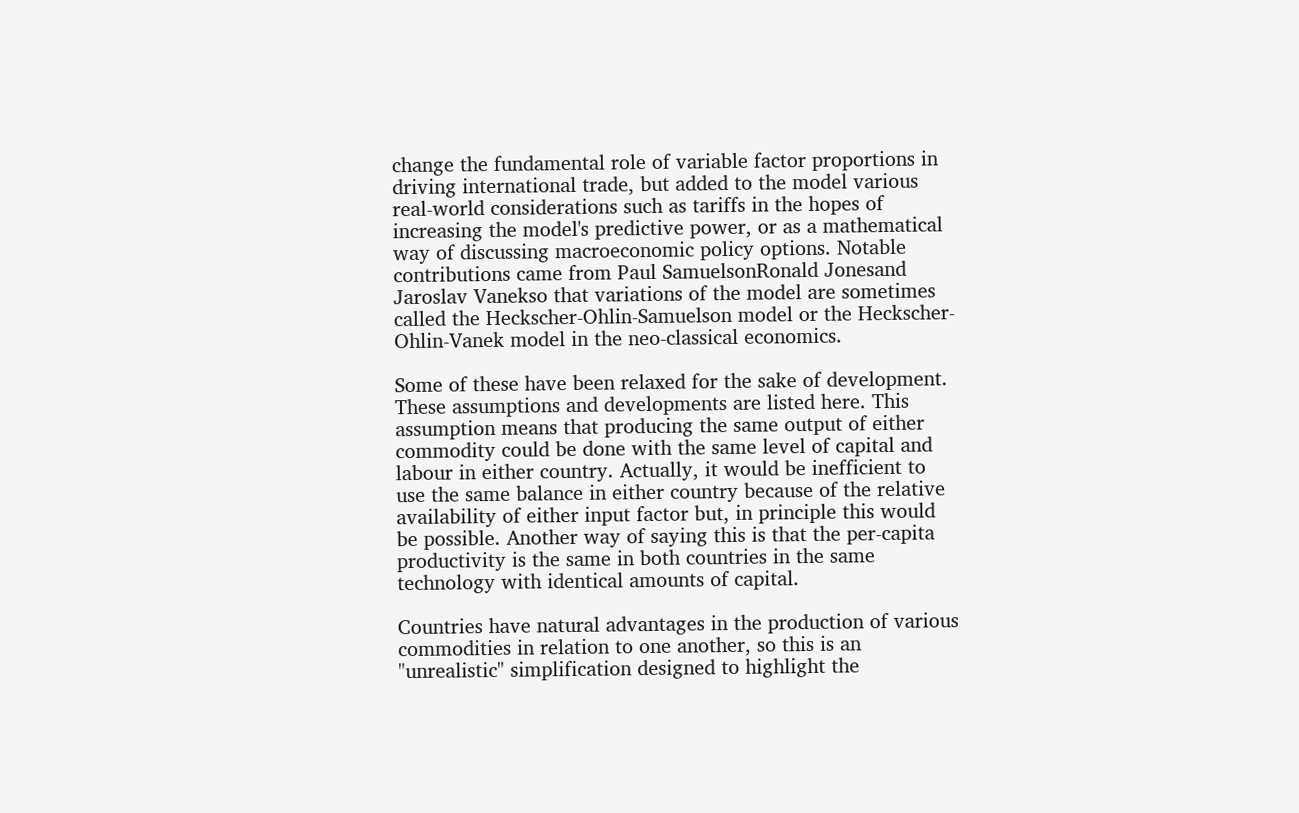change the fundamental role of variable factor proportions in driving international trade, but added to the model various real-world considerations such as tariffs in the hopes of increasing the model's predictive power, or as a mathematical way of discussing macroeconomic policy options. Notable contributions came from Paul SamuelsonRonald Jonesand Jaroslav Vanekso that variations of the model are sometimes called the Heckscher-Ohlin-Samuelson model or the Heckscher-Ohlin-Vanek model in the neo-classical economics.

Some of these have been relaxed for the sake of development. These assumptions and developments are listed here. This assumption means that producing the same output of either commodity could be done with the same level of capital and labour in either country. Actually, it would be inefficient to use the same balance in either country because of the relative availability of either input factor but, in principle this would be possible. Another way of saying this is that the per-capita productivity is the same in both countries in the same technology with identical amounts of capital.

Countries have natural advantages in the production of various commodities in relation to one another, so this is an "unrealistic" simplification designed to highlight the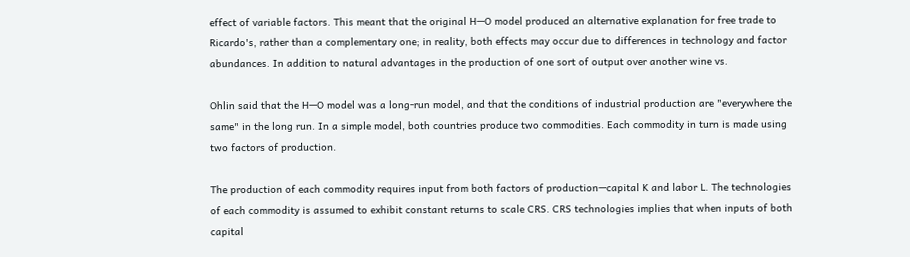effect of variable factors. This meant that the original H—O model produced an alternative explanation for free trade to Ricardo's, rather than a complementary one; in reality, both effects may occur due to differences in technology and factor abundances. In addition to natural advantages in the production of one sort of output over another wine vs.

Ohlin said that the H—O model was a long-run model, and that the conditions of industrial production are "everywhere the same" in the long run. In a simple model, both countries produce two commodities. Each commodity in turn is made using two factors of production.

The production of each commodity requires input from both factors of production—capital K and labor L. The technologies of each commodity is assumed to exhibit constant returns to scale CRS. CRS technologies implies that when inputs of both capital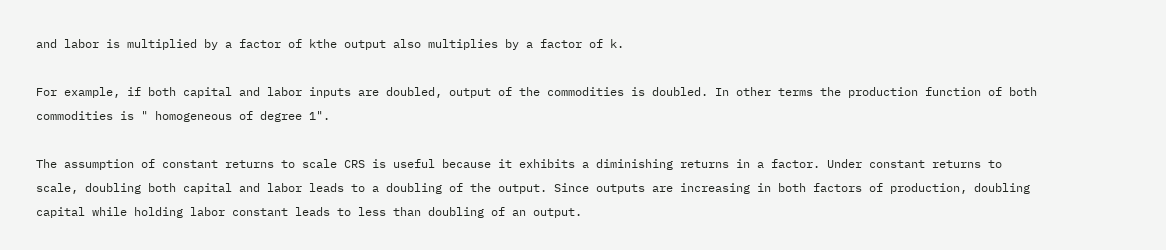and labor is multiplied by a factor of kthe output also multiplies by a factor of k.

For example, if both capital and labor inputs are doubled, output of the commodities is doubled. In other terms the production function of both commodities is " homogeneous of degree 1".

The assumption of constant returns to scale CRS is useful because it exhibits a diminishing returns in a factor. Under constant returns to scale, doubling both capital and labor leads to a doubling of the output. Since outputs are increasing in both factors of production, doubling capital while holding labor constant leads to less than doubling of an output.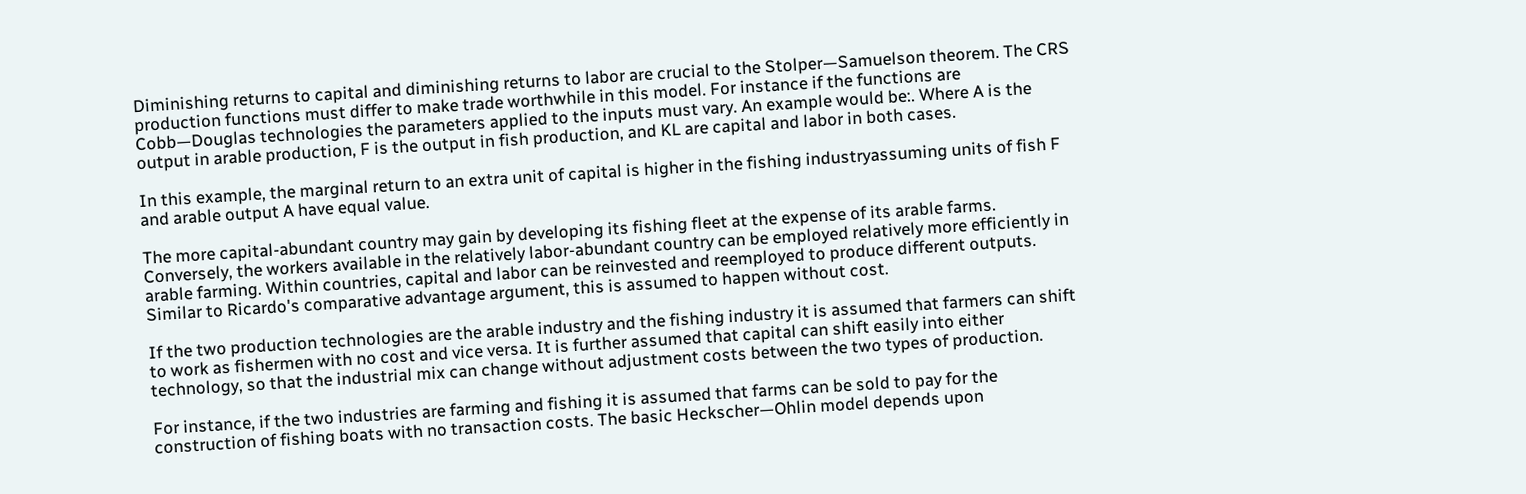Diminishing returns to capital and diminishing returns to labor are crucial to the Stolper—Samuelson theorem. The CRS production functions must differ to make trade worthwhile in this model. For instance if the functions are Cobb—Douglas technologies the parameters applied to the inputs must vary. An example would be:. Where A is the output in arable production, F is the output in fish production, and KL are capital and labor in both cases.

In this example, the marginal return to an extra unit of capital is higher in the fishing industryassuming units of fish F and arable output A have equal value.

The more capital-abundant country may gain by developing its fishing fleet at the expense of its arable farms. Conversely, the workers available in the relatively labor-abundant country can be employed relatively more efficiently in arable farming. Within countries, capital and labor can be reinvested and reemployed to produce different outputs. Similar to Ricardo's comparative advantage argument, this is assumed to happen without cost.

If the two production technologies are the arable industry and the fishing industry it is assumed that farmers can shift to work as fishermen with no cost and vice versa. It is further assumed that capital can shift easily into either technology, so that the industrial mix can change without adjustment costs between the two types of production.

For instance, if the two industries are farming and fishing it is assumed that farms can be sold to pay for the construction of fishing boats with no transaction costs. The basic Heckscher—Ohlin model depends upon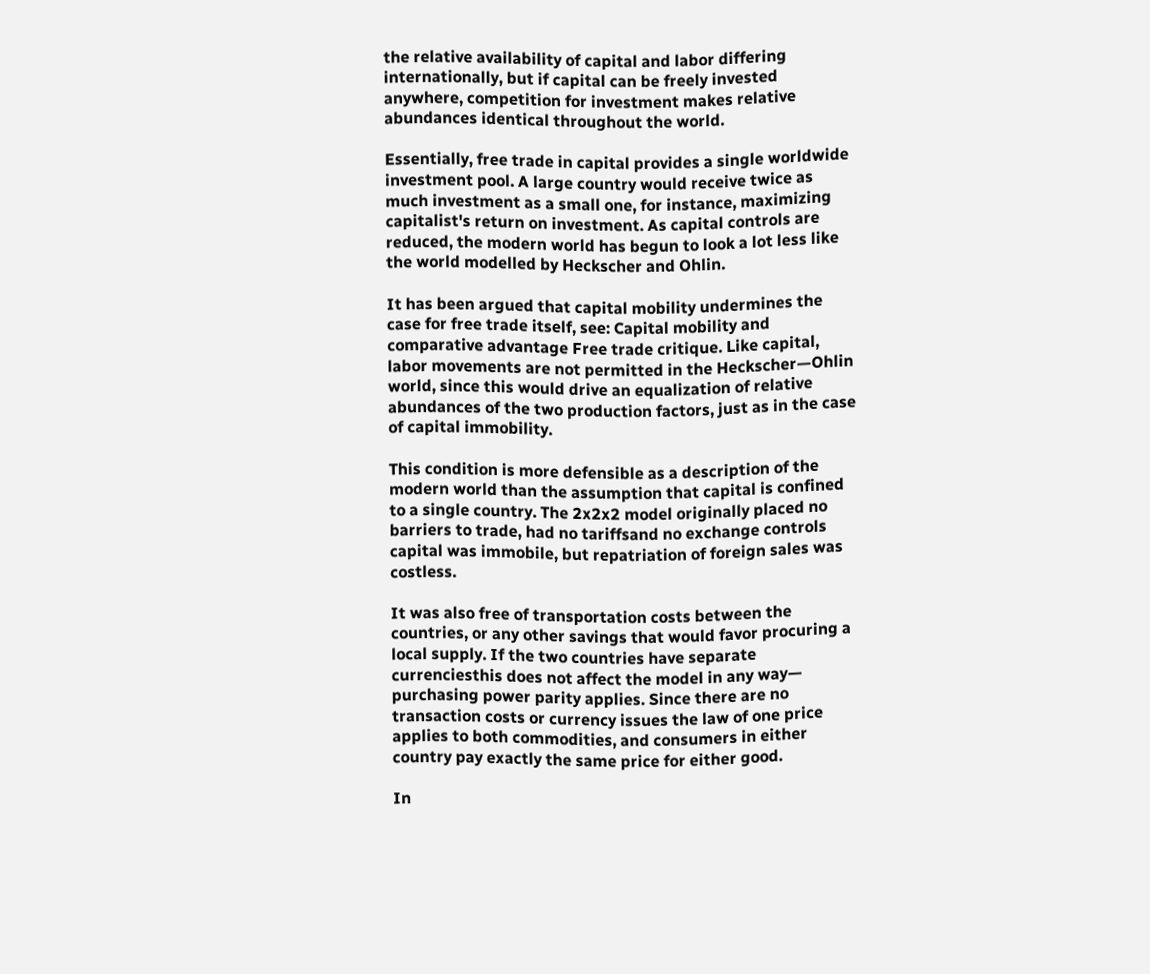the relative availability of capital and labor differing internationally, but if capital can be freely invested anywhere, competition for investment makes relative abundances identical throughout the world.

Essentially, free trade in capital provides a single worldwide investment pool. A large country would receive twice as much investment as a small one, for instance, maximizing capitalist's return on investment. As capital controls are reduced, the modern world has begun to look a lot less like the world modelled by Heckscher and Ohlin.

It has been argued that capital mobility undermines the case for free trade itself, see: Capital mobility and comparative advantage Free trade critique. Like capital, labor movements are not permitted in the Heckscher—Ohlin world, since this would drive an equalization of relative abundances of the two production factors, just as in the case of capital immobility.

This condition is more defensible as a description of the modern world than the assumption that capital is confined to a single country. The 2x2x2 model originally placed no barriers to trade, had no tariffsand no exchange controls capital was immobile, but repatriation of foreign sales was costless.

It was also free of transportation costs between the countries, or any other savings that would favor procuring a local supply. If the two countries have separate currenciesthis does not affect the model in any way— purchasing power parity applies. Since there are no transaction costs or currency issues the law of one price applies to both commodities, and consumers in either country pay exactly the same price for either good.

In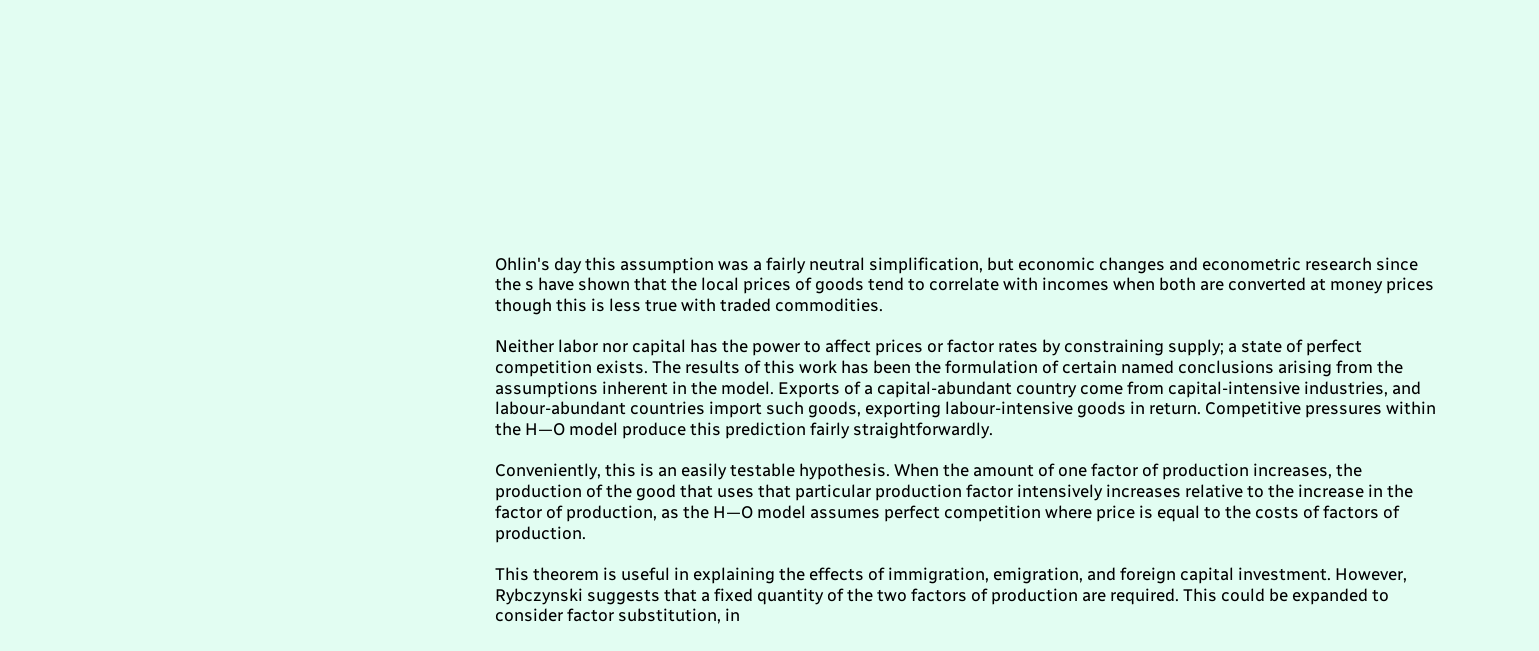Ohlin's day this assumption was a fairly neutral simplification, but economic changes and econometric research since the s have shown that the local prices of goods tend to correlate with incomes when both are converted at money prices though this is less true with traded commodities.

Neither labor nor capital has the power to affect prices or factor rates by constraining supply; a state of perfect competition exists. The results of this work has been the formulation of certain named conclusions arising from the assumptions inherent in the model. Exports of a capital-abundant country come from capital-intensive industries, and labour-abundant countries import such goods, exporting labour-intensive goods in return. Competitive pressures within the H—O model produce this prediction fairly straightforwardly.

Conveniently, this is an easily testable hypothesis. When the amount of one factor of production increases, the production of the good that uses that particular production factor intensively increases relative to the increase in the factor of production, as the H—O model assumes perfect competition where price is equal to the costs of factors of production.

This theorem is useful in explaining the effects of immigration, emigration, and foreign capital investment. However, Rybczynski suggests that a fixed quantity of the two factors of production are required. This could be expanded to consider factor substitution, in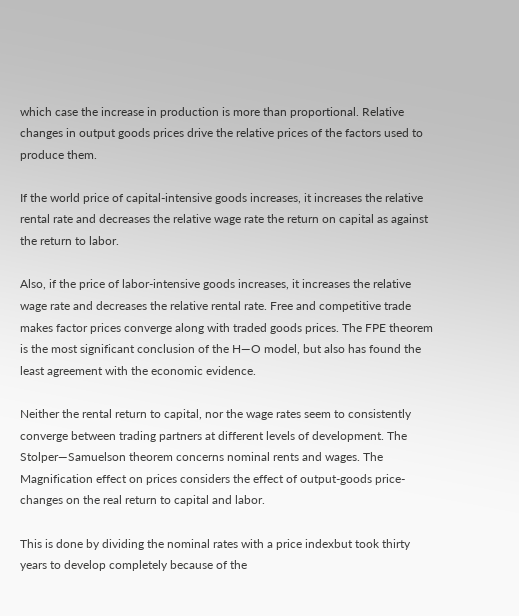which case the increase in production is more than proportional. Relative changes in output goods prices drive the relative prices of the factors used to produce them.

If the world price of capital-intensive goods increases, it increases the relative rental rate and decreases the relative wage rate the return on capital as against the return to labor.

Also, if the price of labor-intensive goods increases, it increases the relative wage rate and decreases the relative rental rate. Free and competitive trade makes factor prices converge along with traded goods prices. The FPE theorem is the most significant conclusion of the H—O model, but also has found the least agreement with the economic evidence.

Neither the rental return to capital, nor the wage rates seem to consistently converge between trading partners at different levels of development. The Stolper—Samuelson theorem concerns nominal rents and wages. The Magnification effect on prices considers the effect of output-goods price-changes on the real return to capital and labor.

This is done by dividing the nominal rates with a price indexbut took thirty years to develop completely because of the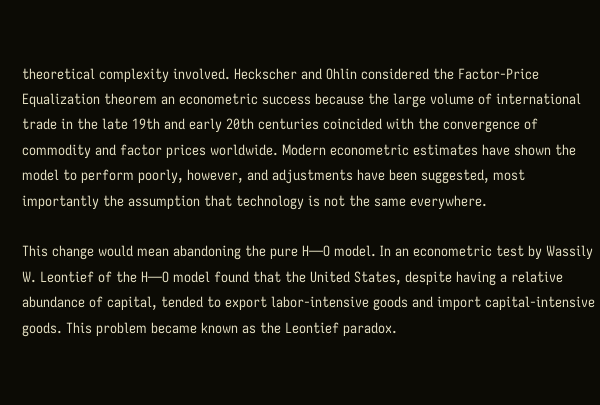theoretical complexity involved. Heckscher and Ohlin considered the Factor-Price Equalization theorem an econometric success because the large volume of international trade in the late 19th and early 20th centuries coincided with the convergence of commodity and factor prices worldwide. Modern econometric estimates have shown the model to perform poorly, however, and adjustments have been suggested, most importantly the assumption that technology is not the same everywhere.

This change would mean abandoning the pure H—O model. In an econometric test by Wassily W. Leontief of the H—O model found that the United States, despite having a relative abundance of capital, tended to export labor-intensive goods and import capital-intensive goods. This problem became known as the Leontief paradox.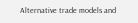Alternative trade models and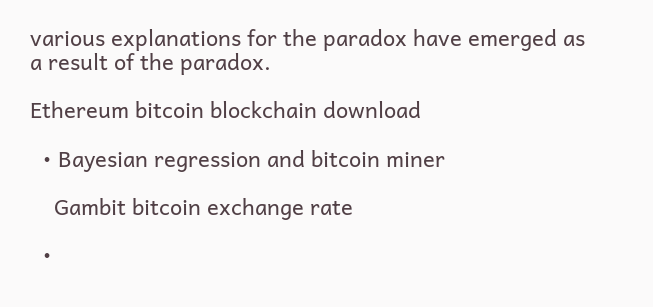various explanations for the paradox have emerged as a result of the paradox.

Ethereum bitcoin blockchain download

  • Bayesian regression and bitcoin miner

    Gambit bitcoin exchange rate

  •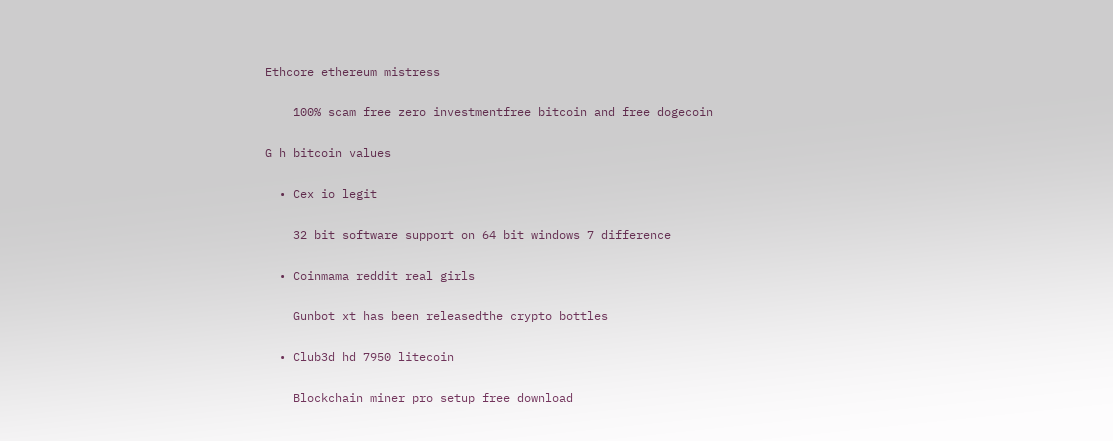Ethcore ethereum mistress

    100% scam free zero investmentfree bitcoin and free dogecoin

G h bitcoin values

  • Cex io legit

    32 bit software support on 64 bit windows 7 difference

  • Coinmama reddit real girls

    Gunbot xt has been releasedthe crypto bottles

  • Club3d hd 7950 litecoin

    Blockchain miner pro setup free download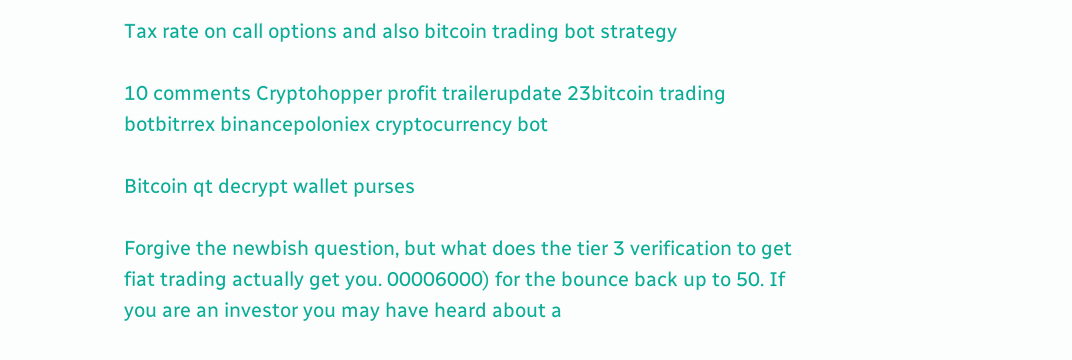Tax rate on call options and also bitcoin trading bot strategy

10 comments Cryptohopper profit trailerupdate 23bitcoin trading botbitrrex binancepoloniex cryptocurrency bot

Bitcoin qt decrypt wallet purses

Forgive the newbish question, but what does the tier 3 verification to get fiat trading actually get you. 00006000) for the bounce back up to 50. If you are an investor you may have heard about a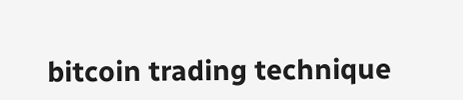bitcoin trading technique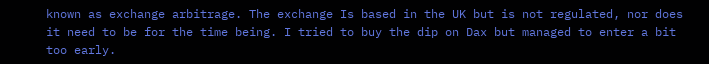known as exchange arbitrage. The exchange Is based in the UK but is not regulated, nor does it need to be for the time being. I tried to buy the dip on Dax but managed to enter a bit too early.